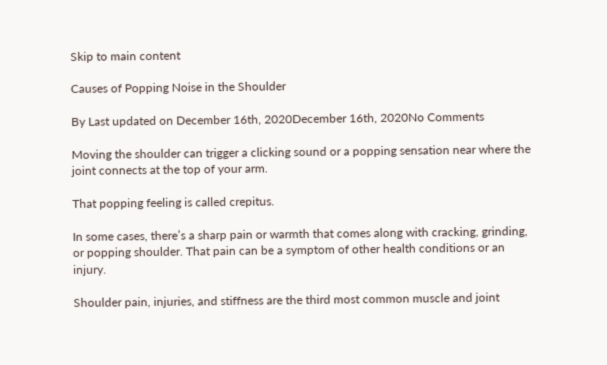Skip to main content

Causes of Popping Noise in the Shoulder

By Last updated on December 16th, 2020December 16th, 2020No Comments

Moving the shoulder can trigger a clicking sound or a popping sensation near where the joint connects at the top of your arm.

That popping feeling is called crepitus.

In some cases, there’s a sharp pain or warmth that comes along with cracking, grinding, or popping shoulder. That pain can be a symptom of other health conditions or an injury.

Shoulder pain, injuries, and stiffness are the third most common muscle and joint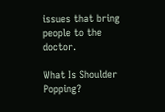issues that bring people to the doctor.

What Is Shoulder Popping?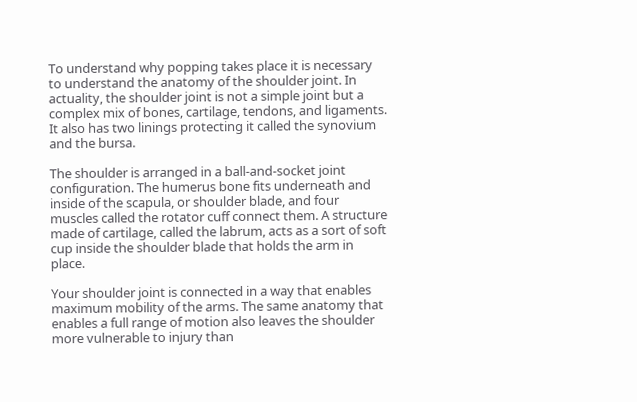To understand why popping takes place it is necessary to understand the anatomy of the shoulder joint. In actuality, the shoulder joint is not a simple joint but a complex mix of bones, cartilage, tendons, and ligaments. It also has two linings protecting it called the synovium and the bursa.

The shoulder is arranged in a ball-and-socket joint configuration. The humerus bone fits underneath and inside of the scapula, or shoulder blade, and four muscles called the rotator cuff connect them. A structure made of cartilage, called the labrum, acts as a sort of soft cup inside the shoulder blade that holds the arm in place.

Your shoulder joint is connected in a way that enables maximum mobility of the arms. The same anatomy that enables a full range of motion also leaves the shoulder more vulnerable to injury than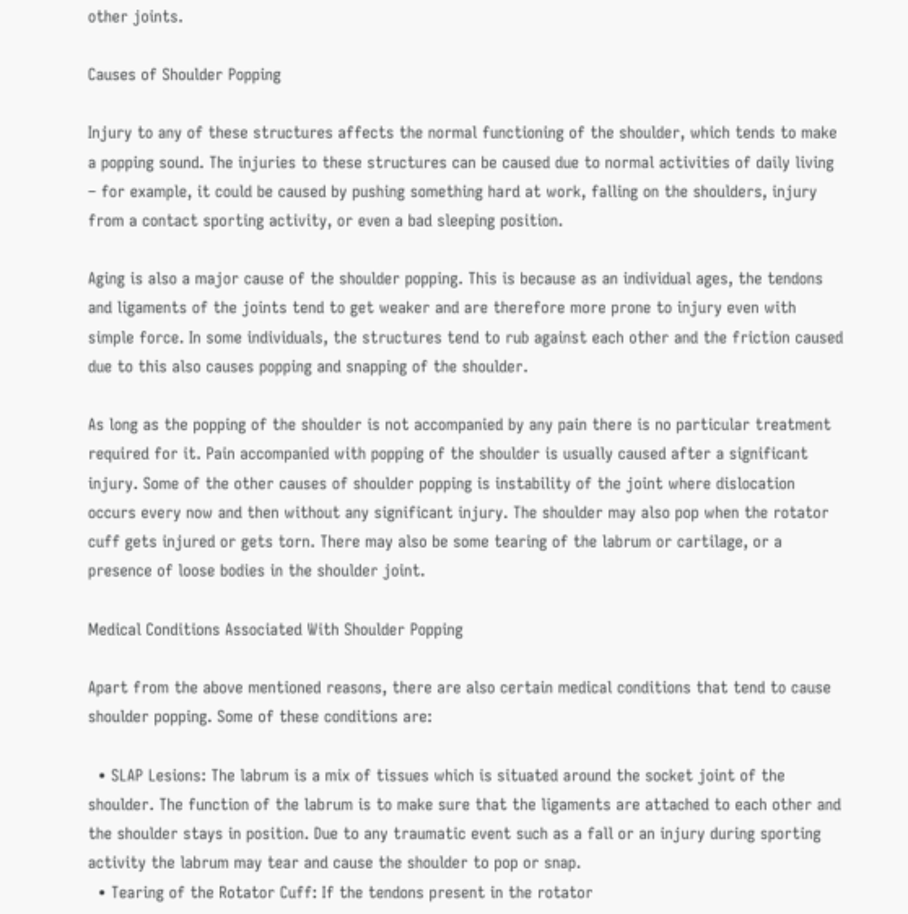other joints.

Causes of Shoulder Popping

Injury to any of these structures affects the normal functioning of the shoulder, which tends to make a popping sound. The injuries to these structures can be caused due to normal activities of daily living – for example, it could be caused by pushing something hard at work, falling on the shoulders, injury from a contact sporting activity, or even a bad sleeping position.

Aging is also a major cause of the shoulder popping. This is because as an individual ages, the tendons and ligaments of the joints tend to get weaker and are therefore more prone to injury even with simple force. In some individuals, the structures tend to rub against each other and the friction caused due to this also causes popping and snapping of the shoulder.

As long as the popping of the shoulder is not accompanied by any pain there is no particular treatment required for it. Pain accompanied with popping of the shoulder is usually caused after a significant injury. Some of the other causes of shoulder popping is instability of the joint where dislocation occurs every now and then without any significant injury. The shoulder may also pop when the rotator cuff gets injured or gets torn. There may also be some tearing of the labrum or cartilage, or a presence of loose bodies in the shoulder joint.

Medical Conditions Associated With Shoulder Popping

Apart from the above mentioned reasons, there are also certain medical conditions that tend to cause shoulder popping. Some of these conditions are:

  • SLAP Lesions: The labrum is a mix of tissues which is situated around the socket joint of the shoulder. The function of the labrum is to make sure that the ligaments are attached to each other and the shoulder stays in position. Due to any traumatic event such as a fall or an injury during sporting activity the labrum may tear and cause the shoulder to pop or snap.
  • Tearing of the Rotator Cuff: If the tendons present in the rotator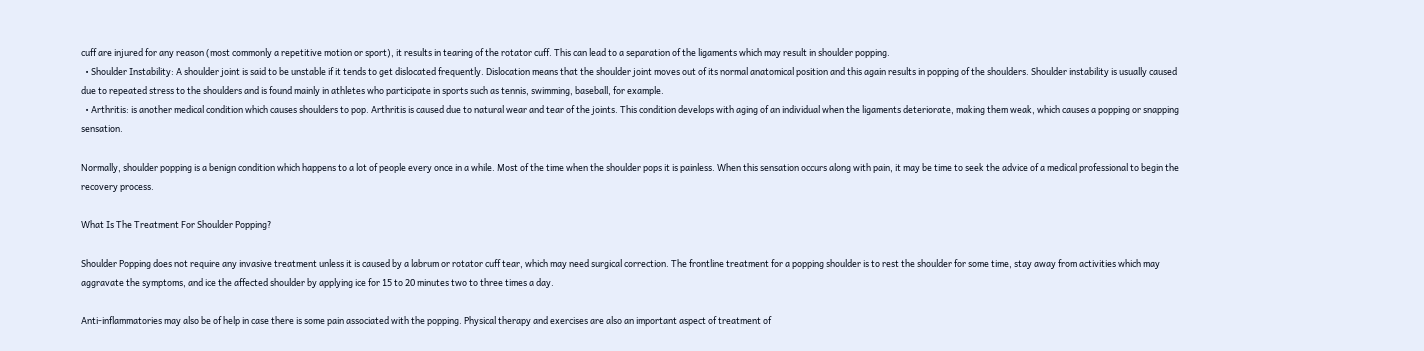cuff are injured for any reason (most commonly a repetitive motion or sport), it results in tearing of the rotator cuff. This can lead to a separation of the ligaments which may result in shoulder popping.
  • Shoulder Instability: A shoulder joint is said to be unstable if it tends to get dislocated frequently. Dislocation means that the shoulder joint moves out of its normal anatomical position and this again results in popping of the shoulders. Shoulder instability is usually caused due to repeated stress to the shoulders and is found mainly in athletes who participate in sports such as tennis, swimming, baseball, for example.
  • Arthritis: is another medical condition which causes shoulders to pop. Arthritis is caused due to natural wear and tear of the joints. This condition develops with aging of an individual when the ligaments deteriorate, making them weak, which causes a popping or snapping sensation.

Normally, shoulder popping is a benign condition which happens to a lot of people every once in a while. Most of the time when the shoulder pops it is painless. When this sensation occurs along with pain, it may be time to seek the advice of a medical professional to begin the recovery process.

What Is The Treatment For Shoulder Popping?

Shoulder Popping does not require any invasive treatment unless it is caused by a labrum or rotator cuff tear, which may need surgical correction. The frontline treatment for a popping shoulder is to rest the shoulder for some time, stay away from activities which may aggravate the symptoms, and ice the affected shoulder by applying ice for 15 to 20 minutes two to three times a day.

Anti-inflammatories may also be of help in case there is some pain associated with the popping. Physical therapy and exercises are also an important aspect of treatment of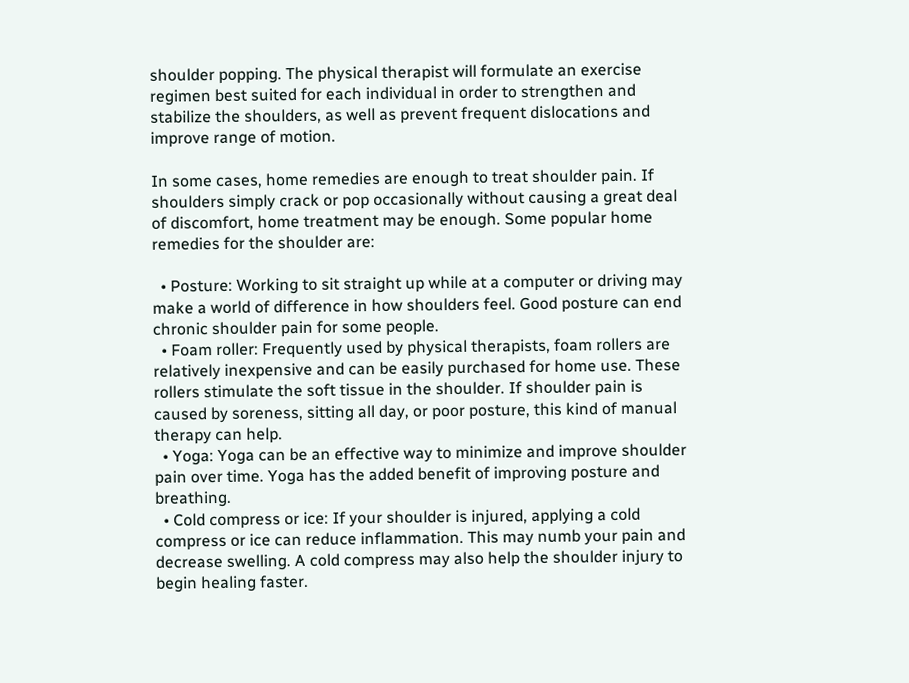shoulder popping. The physical therapist will formulate an exercise regimen best suited for each individual in order to strengthen and stabilize the shoulders, as well as prevent frequent dislocations and improve range of motion.

In some cases, home remedies are enough to treat shoulder pain. If shoulders simply crack or pop occasionally without causing a great deal of discomfort, home treatment may be enough. Some popular home remedies for the shoulder are:

  • Posture: Working to sit straight up while at a computer or driving may make a world of difference in how shoulders feel. Good posture can end chronic shoulder pain for some people.
  • Foam roller: Frequently used by physical therapists, foam rollers are relatively inexpensive and can be easily purchased for home use. These rollers stimulate the soft tissue in the shoulder. If shoulder pain is caused by soreness, sitting all day, or poor posture, this kind of manual therapy can help.
  • Yoga: Yoga can be an effective way to minimize and improve shoulder pain over time. Yoga has the added benefit of improving posture and breathing.
  • Cold compress or ice: If your shoulder is injured, applying a cold compress or ice can reduce inflammation. This may numb your pain and decrease swelling. A cold compress may also help the shoulder injury to begin healing faster.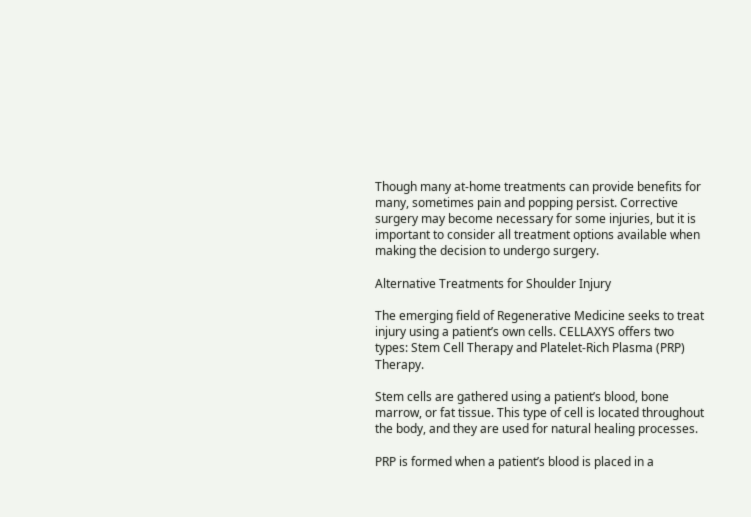Though many at-home treatments can provide benefits for many, sometimes pain and popping persist. Corrective surgery may become necessary for some injuries, but it is important to consider all treatment options available when making the decision to undergo surgery.

Alternative Treatments for Shoulder Injury

The emerging field of Regenerative Medicine seeks to treat injury using a patient’s own cells. CELLAXYS offers two types: Stem Cell Therapy and Platelet-Rich Plasma (PRP) Therapy.

Stem cells are gathered using a patient’s blood, bone marrow, or fat tissue. This type of cell is located throughout the body, and they are used for natural healing processes.

PRP is formed when a patient’s blood is placed in a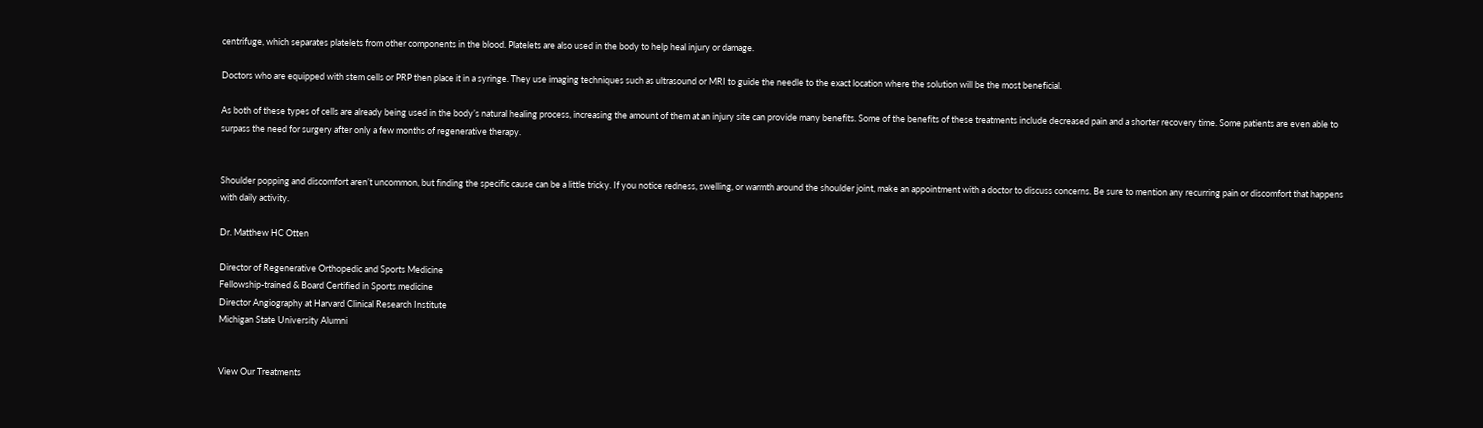centrifuge, which separates platelets from other components in the blood. Platelets are also used in the body to help heal injury or damage.

Doctors who are equipped with stem cells or PRP then place it in a syringe. They use imaging techniques such as ultrasound or MRI to guide the needle to the exact location where the solution will be the most beneficial.

As both of these types of cells are already being used in the body’s natural healing process, increasing the amount of them at an injury site can provide many benefits. Some of the benefits of these treatments include decreased pain and a shorter recovery time. Some patients are even able to surpass the need for surgery after only a few months of regenerative therapy.


Shoulder popping and discomfort aren’t uncommon, but finding the specific cause can be a little tricky. If you notice redness, swelling, or warmth around the shoulder joint, make an appointment with a doctor to discuss concerns. Be sure to mention any recurring pain or discomfort that happens with daily activity.

Dr. Matthew HC Otten

Director of Regenerative Orthopedic and Sports Medicine
Fellowship-trained & Board Certified in Sports medicine
Director Angiography at Harvard Clinical Research Institute
Michigan State University Alumni


View Our Treatments